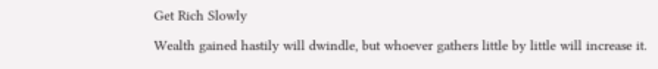Get Rich Slowly

Wealth gained hastily will dwindle, but whoever gathers little by little will increase it.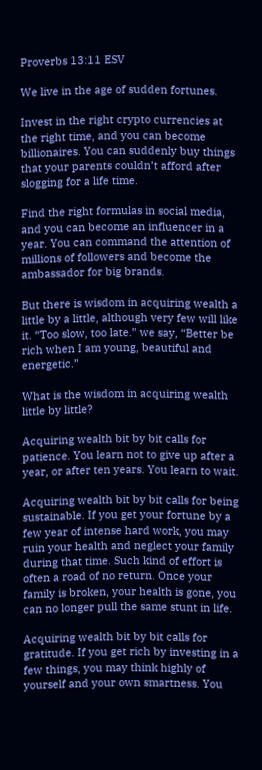Proverbs 13:11 ESV

We live in the age of sudden fortunes.

Invest in the right crypto currencies at the right time, and you can become billionaires. You can suddenly buy things that your parents couldn’t afford after slogging for a life time.

Find the right formulas in social media, and you can become an influencer in a year. You can command the attention of millions of followers and become the ambassador for big brands.

But there is wisdom in acquiring wealth a little by a little, although very few will like it. “Too slow, too late.” we say, “Better be rich when I am young, beautiful and energetic.”

What is the wisdom in acquiring wealth little by little?

Acquiring wealth bit by bit calls for patience. You learn not to give up after a year, or after ten years. You learn to wait.

Acquiring wealth bit by bit calls for being sustainable. If you get your fortune by a few year of intense hard work, you may ruin your health and neglect your family during that time. Such kind of effort is often a road of no return. Once your family is broken, your health is gone, you can no longer pull the same stunt in life.

Acquiring wealth bit by bit calls for gratitude. If you get rich by investing in a few things, you may think highly of yourself and your own smartness. You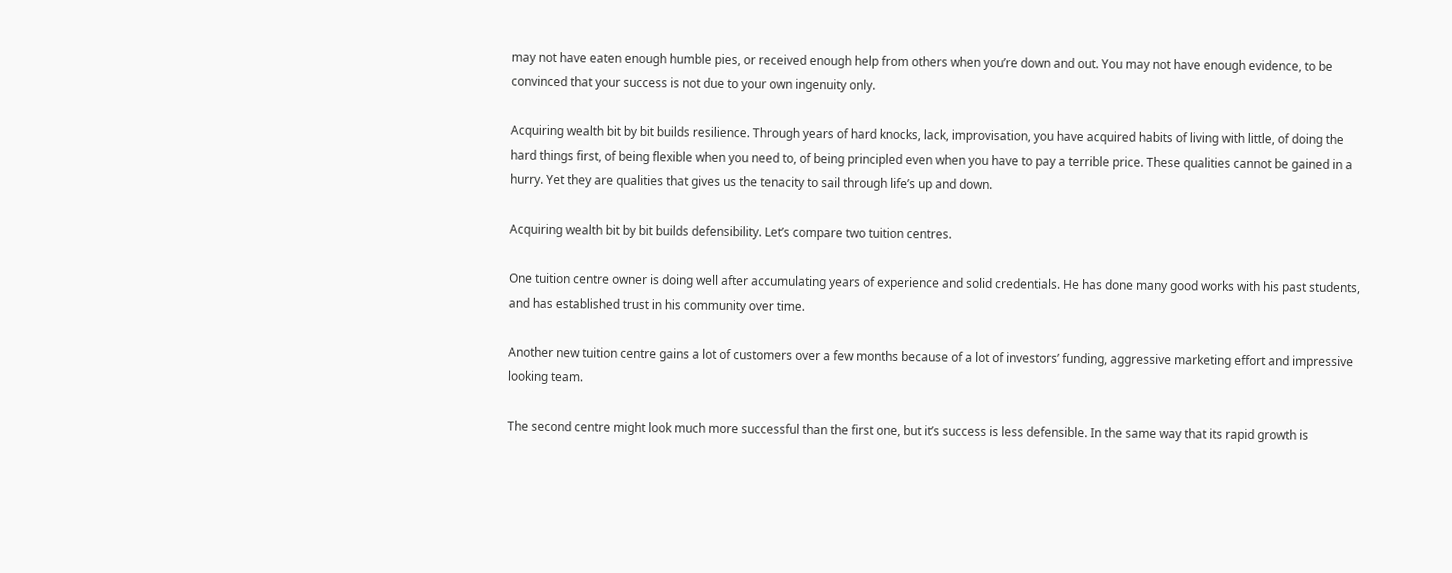may not have eaten enough humble pies, or received enough help from others when you’re down and out. You may not have enough evidence, to be convinced that your success is not due to your own ingenuity only.

Acquiring wealth bit by bit builds resilience. Through years of hard knocks, lack, improvisation, you have acquired habits of living with little, of doing the hard things first, of being flexible when you need to, of being principled even when you have to pay a terrible price. These qualities cannot be gained in a hurry. Yet they are qualities that gives us the tenacity to sail through life’s up and down.

Acquiring wealth bit by bit builds defensibility. Let’s compare two tuition centres.

One tuition centre owner is doing well after accumulating years of experience and solid credentials. He has done many good works with his past students, and has established trust in his community over time.

Another new tuition centre gains a lot of customers over a few months because of a lot of investors’ funding, aggressive marketing effort and impressive looking team.

The second centre might look much more successful than the first one, but it’s success is less defensible. In the same way that its rapid growth is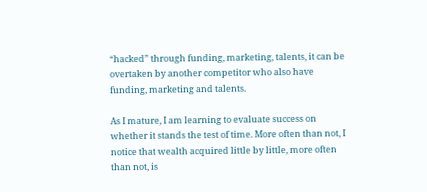“hacked” through funding, marketing, talents, it can be overtaken by another competitor who also have funding, marketing and talents.

As I mature, I am learning to evaluate success on whether it stands the test of time. More often than not, I notice that wealth acquired little by little, more often than not, is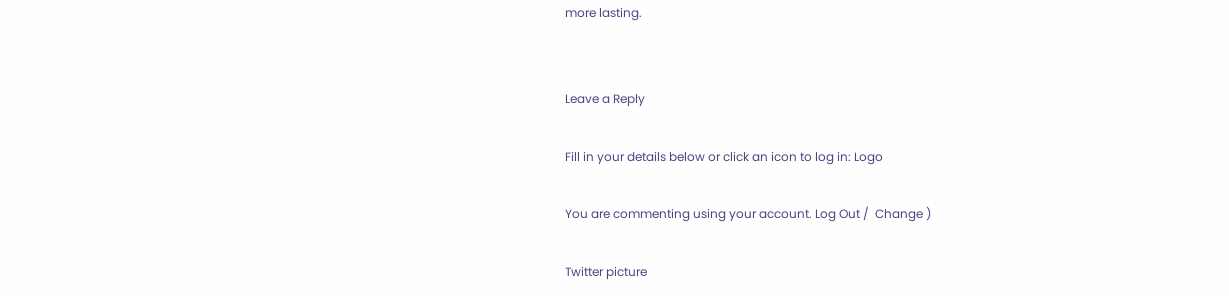more lasting.


Leave a Reply

Fill in your details below or click an icon to log in: Logo

You are commenting using your account. Log Out /  Change )

Twitter picture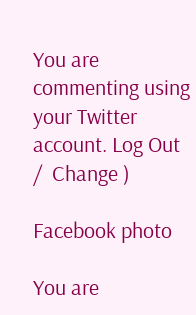You are commenting using your Twitter account. Log Out /  Change )

Facebook photo

You are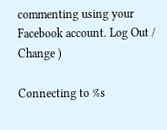commenting using your Facebook account. Log Out /  Change )

Connecting to %s